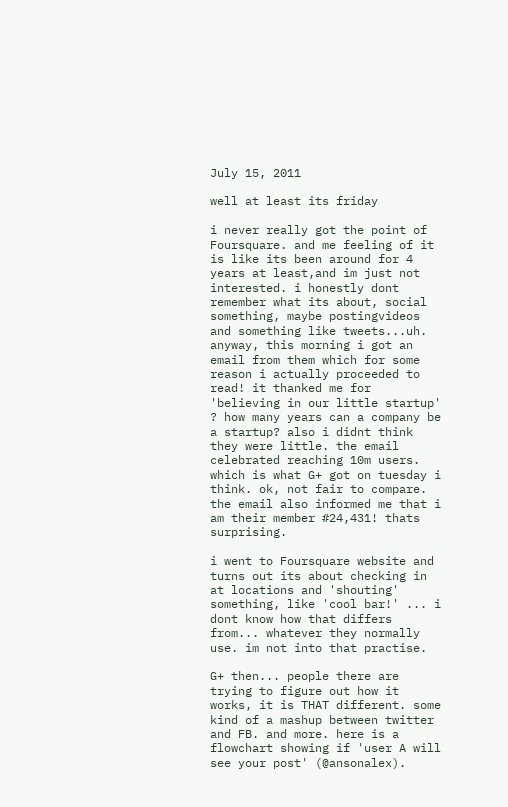July 15, 2011

well at least its friday

i never really got the point of Foursquare. and me feeling of it is like its been around for 4 years at least,and im just not interested. i honestly dont remember what its about, social something, maybe postingvideos and something like tweets...uh. anyway, this morning i got an email from them which for some reason i actually proceeded to read! it thanked me for 'believing in our little startup' ? how many years can a company be a startup? also i didnt think they were little. the email celebrated reaching 10m users. which is what G+ got on tuesday i think. ok, not fair to compare. the email also informed me that i am their member #24,431! thats surprising.

i went to Foursquare website and turns out its about checking in at locations and 'shouting' something, like 'cool bar!' ... i dont know how that differs from... whatever they normally use. im not into that practise.

G+ then... people there are trying to figure out how it works, it is THAT different. some kind of a mashup between twitter and FB. and more. here is a flowchart showing if 'user A will see your post' (@ansonalex).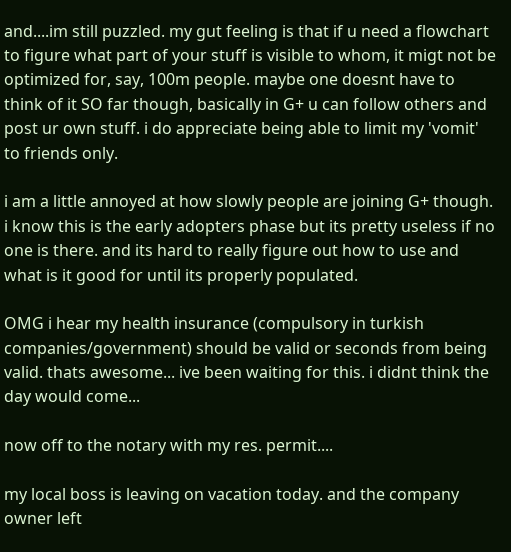and....im still puzzled. my gut feeling is that if u need a flowchart to figure what part of your stuff is visible to whom, it migt not be optimized for, say, 100m people. maybe one doesnt have to think of it SO far though, basically in G+ u can follow others and post ur own stuff. i do appreciate being able to limit my 'vomit' to friends only.

i am a little annoyed at how slowly people are joining G+ though. i know this is the early adopters phase but its pretty useless if no one is there. and its hard to really figure out how to use and what is it good for until its properly populated.

OMG i hear my health insurance (compulsory in turkish companies/government) should be valid or seconds from being valid. thats awesome... ive been waiting for this. i didnt think the day would come...

now off to the notary with my res. permit....

my local boss is leaving on vacation today. and the company owner left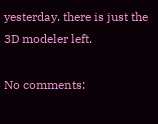yesterday. there is just the 3D modeler left.

No comments: